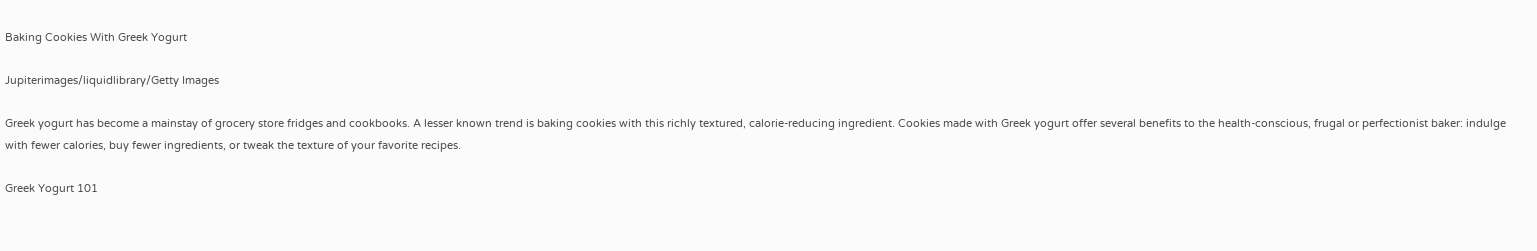Baking Cookies With Greek Yogurt

Jupiterimages/liquidlibrary/Getty Images

Greek yogurt has become a mainstay of grocery store fridges and cookbooks. A lesser known trend is baking cookies with this richly textured, calorie-reducing ingredient. Cookies made with Greek yogurt offer several benefits to the health-conscious, frugal or perfectionist baker: indulge with fewer calories, buy fewer ingredients, or tweak the texture of your favorite recipes.

Greek Yogurt 101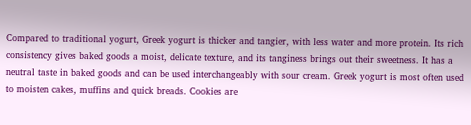Compared to traditional yogurt, Greek yogurt is thicker and tangier, with less water and more protein. Its rich consistency gives baked goods a moist, delicate texture, and its tanginess brings out their sweetness. It has a neutral taste in baked goods and can be used interchangeably with sour cream. Greek yogurt is most often used to moisten cakes, muffins and quick breads. Cookies are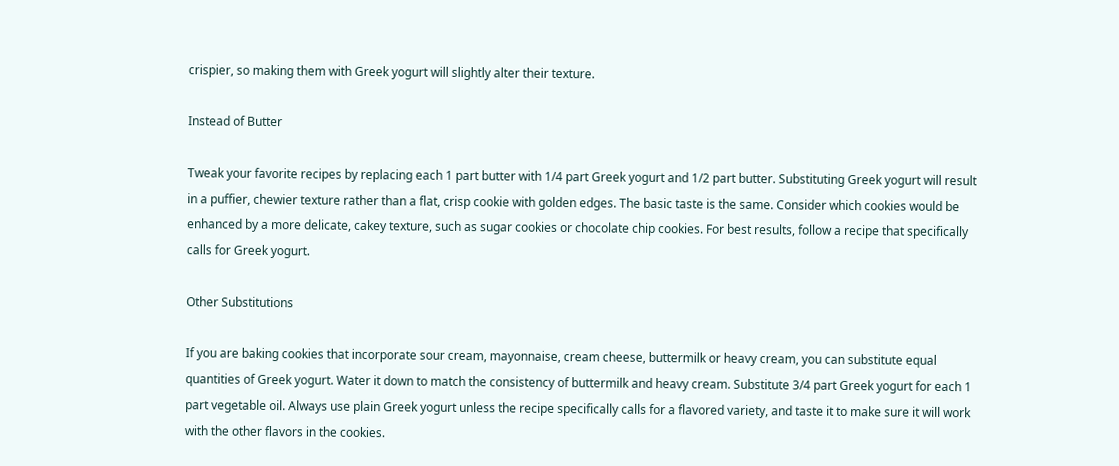crispier, so making them with Greek yogurt will slightly alter their texture.

Instead of Butter

Tweak your favorite recipes by replacing each 1 part butter with 1/4 part Greek yogurt and 1/2 part butter. Substituting Greek yogurt will result in a puffier, chewier texture rather than a flat, crisp cookie with golden edges. The basic taste is the same. Consider which cookies would be enhanced by a more delicate, cakey texture, such as sugar cookies or chocolate chip cookies. For best results, follow a recipe that specifically calls for Greek yogurt.

Other Substitutions

If you are baking cookies that incorporate sour cream, mayonnaise, cream cheese, buttermilk or heavy cream, you can substitute equal quantities of Greek yogurt. Water it down to match the consistency of buttermilk and heavy cream. Substitute 3/4 part Greek yogurt for each 1 part vegetable oil. Always use plain Greek yogurt unless the recipe specifically calls for a flavored variety, and taste it to make sure it will work with the other flavors in the cookies.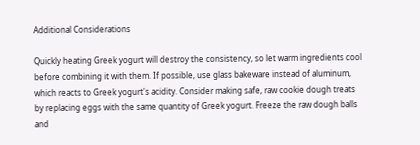Additional Considerations

Quickly heating Greek yogurt will destroy the consistency, so let warm ingredients cool before combining it with them. If possible, use glass bakeware instead of aluminum, which reacts to Greek yogurt's acidity. Consider making safe, raw cookie dough treats by replacing eggs with the same quantity of Greek yogurt. Freeze the raw dough balls and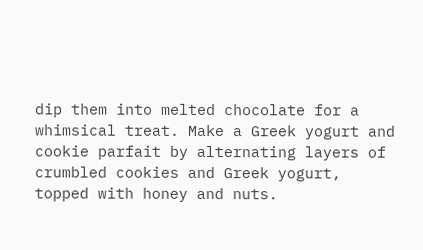dip them into melted chocolate for a whimsical treat. Make a Greek yogurt and cookie parfait by alternating layers of crumbled cookies and Greek yogurt, topped with honey and nuts.